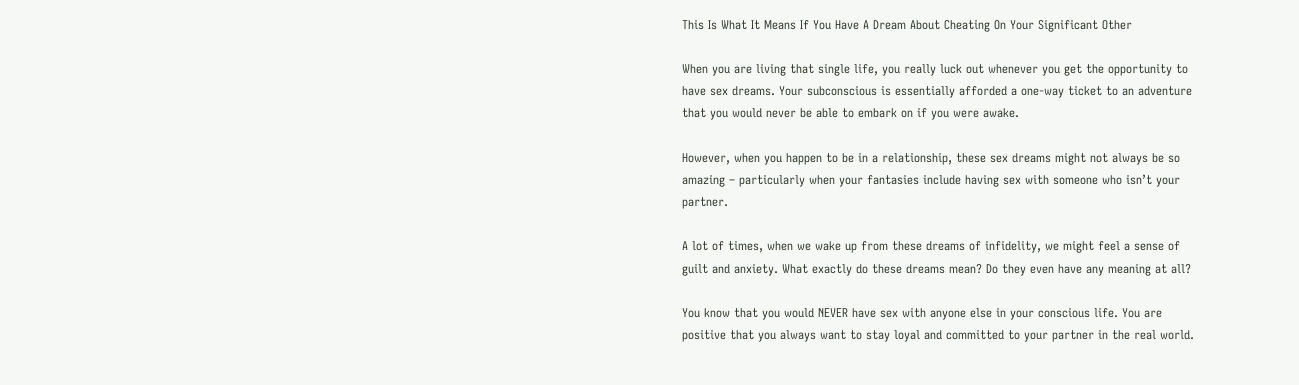This Is What It Means If You Have A Dream About Cheating On Your Significant Other

When you are living that single life, you really luck out whenever you get the opportunity to have sex dreams. Your subconscious is essentially afforded a one-way ticket to an adventure that you would never be able to embark on if you were awake.

However, when you happen to be in a relationship, these sex dreams might not always be so amazing – particularly when your fantasies include having sex with someone who isn’t your partner.

A lot of times, when we wake up from these dreams of infidelity, we might feel a sense of guilt and anxiety. What exactly do these dreams mean? Do they even have any meaning at all?

You know that you would NEVER have sex with anyone else in your conscious life. You are positive that you always want to stay loyal and committed to your partner in the real world.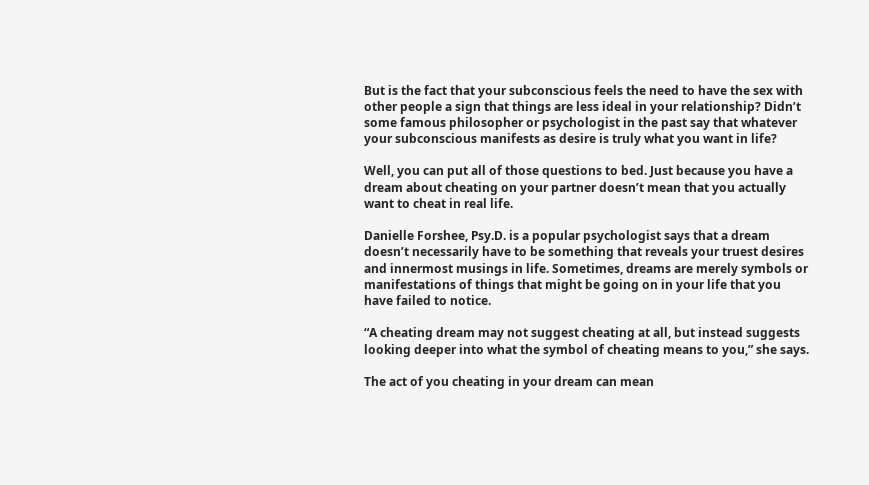But is the fact that your subconscious feels the need to have the sex with other people a sign that things are less ideal in your relationship? Didn’t some famous philosopher or psychologist in the past say that whatever your subconscious manifests as desire is truly what you want in life?

Well, you can put all of those questions to bed. Just because you have a dream about cheating on your partner doesn’t mean that you actually want to cheat in real life.

Danielle Forshee, Psy.D. is a popular psychologist says that a dream doesn’t necessarily have to be something that reveals your truest desires and innermost musings in life. Sometimes, dreams are merely symbols or manifestations of things that might be going on in your life that you have failed to notice.

“A cheating dream may not suggest cheating at all, but instead suggests looking deeper into what the symbol of cheating means to you,” she says.

The act of you cheating in your dream can mean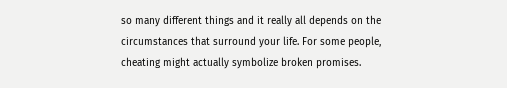so many different things and it really all depends on the circumstances that surround your life. For some people, cheating might actually symbolize broken promises.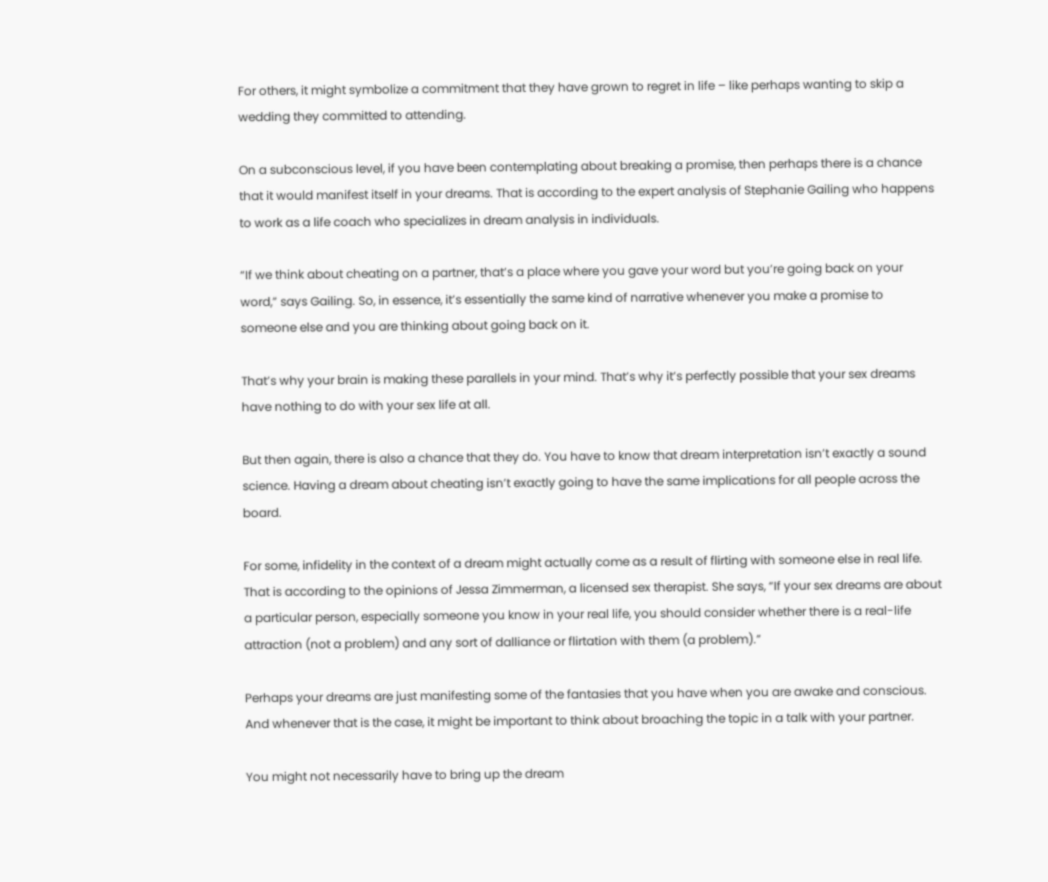For others, it might symbolize a commitment that they have grown to regret in life – like perhaps wanting to skip a wedding they committed to attending.

On a subconscious level, if you have been contemplating about breaking a promise, then perhaps there is a chance that it would manifest itself in your dreams. That is according to the expert analysis of Stephanie Gailing who happens to work as a life coach who specializes in dream analysis in individuals.

“If we think about cheating on a partner, that’s a place where you gave your word but you’re going back on your word,” says Gailing. So, in essence, it’s essentially the same kind of narrative whenever you make a promise to someone else and you are thinking about going back on it.

That’s why your brain is making these parallels in your mind. That’s why it’s perfectly possible that your sex dreams have nothing to do with your sex life at all.

But then again, there is also a chance that they do. You have to know that dream interpretation isn’t exactly a sound science. Having a dream about cheating isn’t exactly going to have the same implications for all people across the board.

For some, infidelity in the context of a dream might actually come as a result of flirting with someone else in real life. That is according to the opinions of Jessa Zimmerman, a licensed sex therapist. She says, “If your sex dreams are about a particular person, especially someone you know in your real life, you should consider whether there is a real-life attraction (not a problem) and any sort of dalliance or flirtation with them (a problem).”

Perhaps your dreams are just manifesting some of the fantasies that you have when you are awake and conscious. And whenever that is the case, it might be important to think about broaching the topic in a talk with your partner.

You might not necessarily have to bring up the dream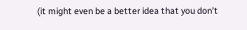(it might even be a better idea that you don’t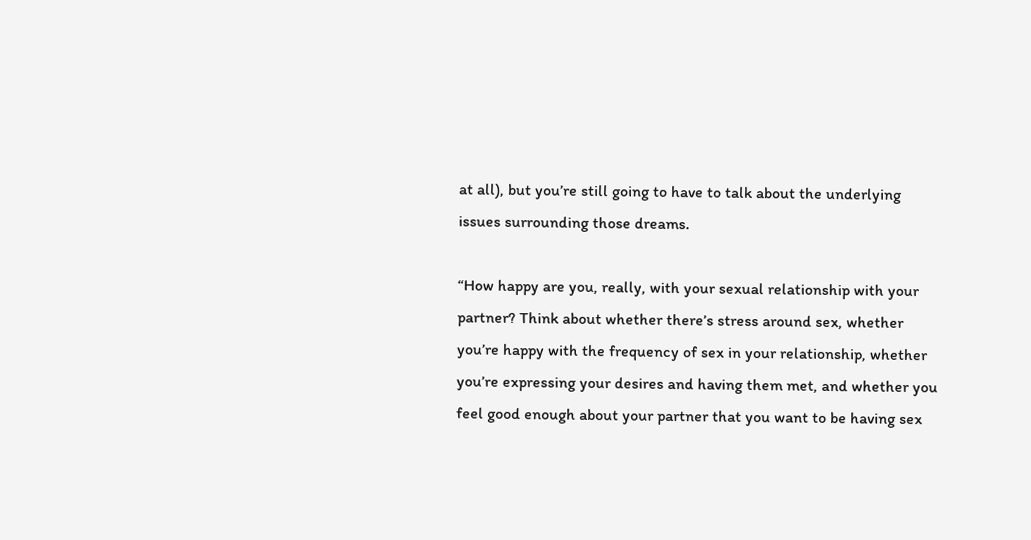at all), but you’re still going to have to talk about the underlying issues surrounding those dreams.

“How happy are you, really, with your sexual relationship with your partner? Think about whether there’s stress around sex, whether you’re happy with the frequency of sex in your relationship, whether you’re expressing your desires and having them met, and whether you feel good enough about your partner that you want to be having sex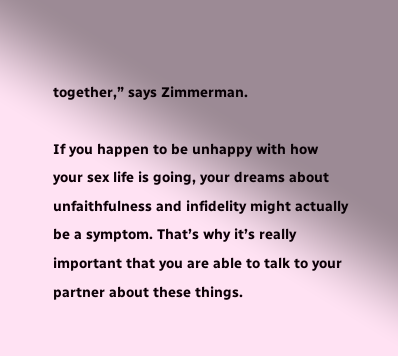together,” says Zimmerman.

If you happen to be unhappy with how your sex life is going, your dreams about unfaithfulness and infidelity might actually be a symptom. That’s why it’s really important that you are able to talk to your partner about these things.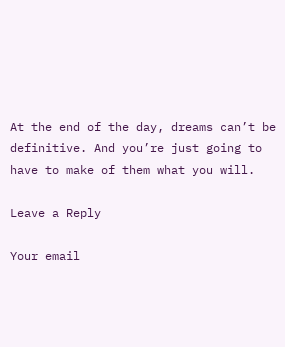At the end of the day, dreams can’t be definitive. And you’re just going to have to make of them what you will.

Leave a Reply

Your email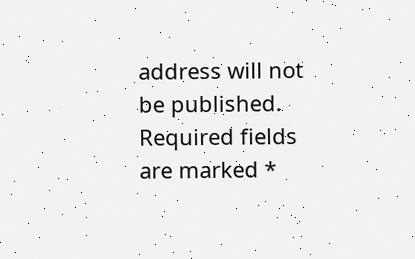address will not be published. Required fields are marked *